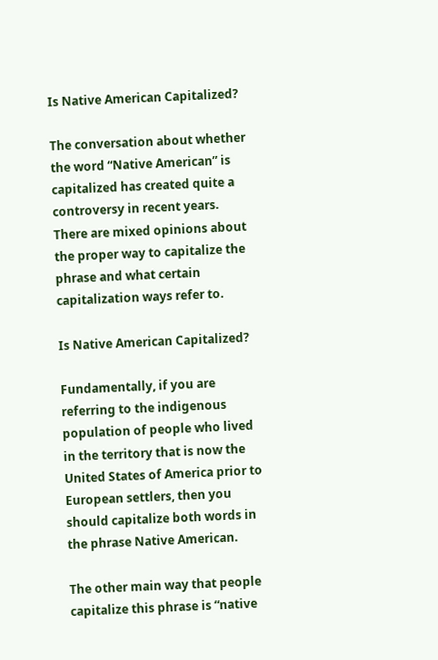Is Native American Capitalized?

The conversation about whether the word “Native American” is capitalized has created quite a controversy in recent years. There are mixed opinions about the proper way to capitalize the phrase and what certain capitalization ways refer to.

Is Native American Capitalized?

Fundamentally, if you are referring to the indigenous population of people who lived in the territory that is now the United States of America prior to European settlers, then you should capitalize both words in the phrase Native American.

The other main way that people capitalize this phrase is “native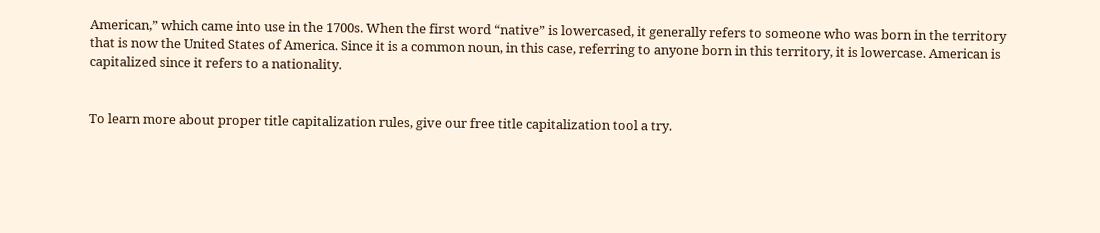American,” which came into use in the 1700s. When the first word “native” is lowercased, it generally refers to someone who was born in the territory that is now the United States of America. Since it is a common noun, in this case, referring to anyone born in this territory, it is lowercase. American is capitalized since it refers to a nationality.


To learn more about proper title capitalization rules, give our free title capitalization tool a try.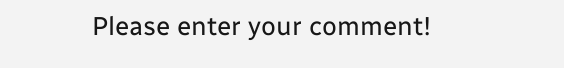Please enter your comment!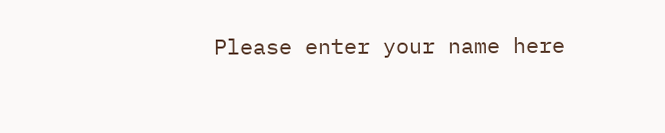Please enter your name here